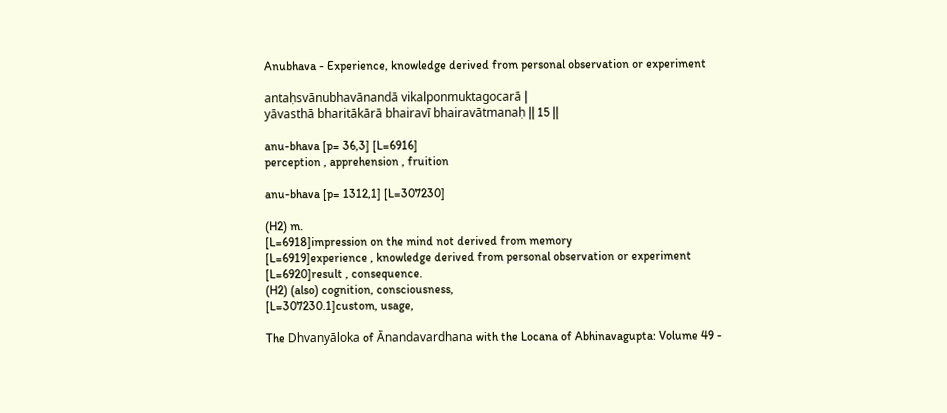Anubhava - Experience, knowledge derived from personal observation or experiment

antaḥsvānubhavānandā vikalponmuktagocarā |
yāvasthā bharitākārā bhairavī bhairavātmanaḥ || 15 ||

anu-bhava [p= 36,3] [L=6916]
perception , apprehension , fruition

anu-bhava [p= 1312,1] [L=307230]

(H2) m.
[L=6918]impression on the mind not derived from memory
[L=6919]experience , knowledge derived from personal observation or experiment
[L=6920]result , consequence.
(H2) (also) cognition, consciousness,
[L=307230.1]custom, usage,

The Dhvanyāloka of Ānandavardhana with the Locana of Abhinavagupta: Volume 49 -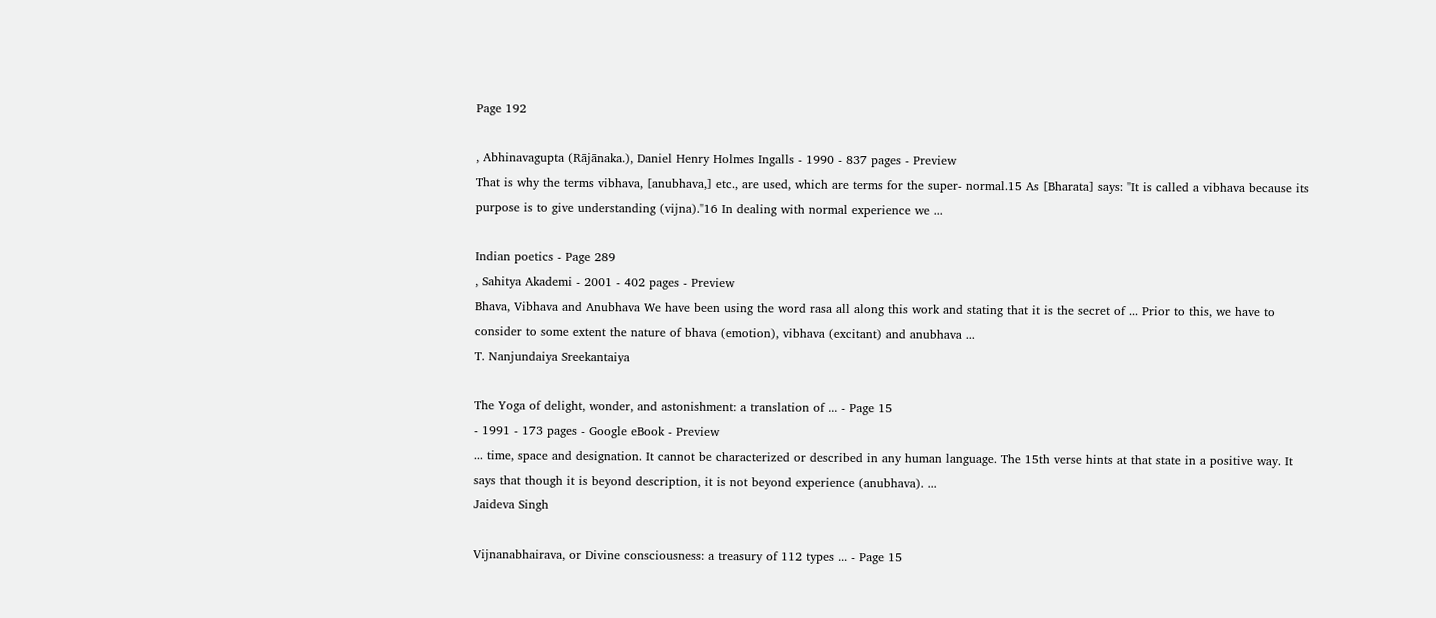Page 192

, Abhinavagupta (Rājānaka.), Daniel Henry Holmes Ingalls - 1990 - 837 pages - Preview
That is why the terms vibhava, [anubhava,] etc., are used, which are terms for the super- normal.15 As [Bharata] says: "It is called a vibhava because its purpose is to give understanding (vijna)."16 In dealing with normal experience we ...

Indian poetics - Page 289
, Sahitya Akademi - 2001 - 402 pages - Preview
Bhava, Vibhava and Anubhava We have been using the word rasa all along this work and stating that it is the secret of ... Prior to this, we have to consider to some extent the nature of bhava (emotion), vibhava (excitant) and anubhava ...
T. Nanjundaiya Sreekantaiya

The Yoga of delight, wonder, and astonishment: a translation of ... - Page 15
- 1991 - 173 pages - Google eBook - Preview
... time, space and designation. It cannot be characterized or described in any human language. The 15th verse hints at that state in a positive way. It says that though it is beyond description, it is not beyond experience (anubhava). ...
Jaideva Singh

Vijnanabhairava, or Divine consciousness: a treasury of 112 types ... - Page 15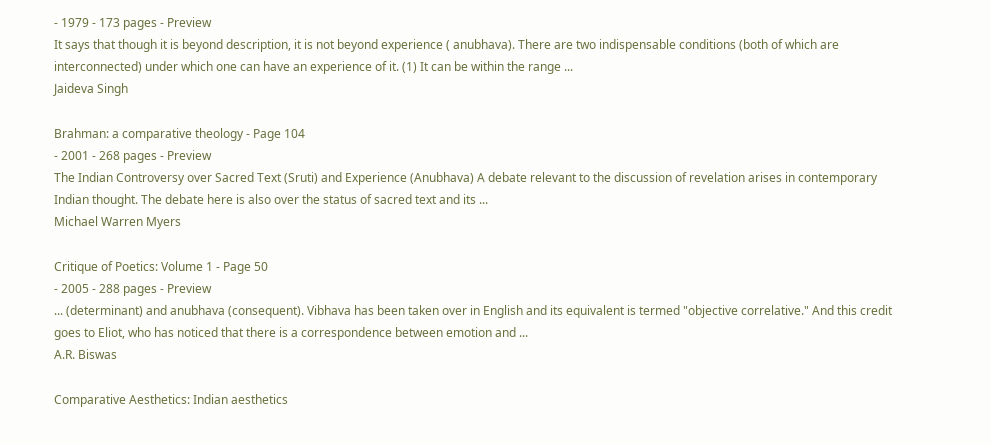- 1979 - 173 pages - Preview
It says that though it is beyond description, it is not beyond experience ( anubhava). There are two indispensable conditions (both of which are interconnected) under which one can have an experience of it. (1) It can be within the range ...
Jaideva Singh

Brahman: a comparative theology - Page 104
- 2001 - 268 pages - Preview
The Indian Controversy over Sacred Text (Sruti) and Experience (Anubhava) A debate relevant to the discussion of revelation arises in contemporary Indian thought. The debate here is also over the status of sacred text and its ...
Michael Warren Myers

Critique of Poetics: Volume 1 - Page 50
- 2005 - 288 pages - Preview
... (determinant) and anubhava (consequent). Vibhava has been taken over in English and its equivalent is termed "objective correlative." And this credit goes to Eliot, who has noticed that there is a correspondence between emotion and ...
A.R. Biswas

Comparative Aesthetics: Indian aesthetics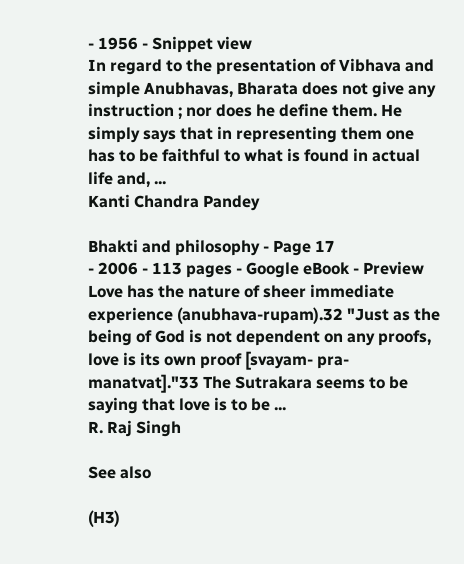- 1956 - Snippet view
In regard to the presentation of Vibhava and simple Anubhavas, Bharata does not give any instruction ; nor does he define them. He simply says that in representing them one has to be faithful to what is found in actual life and, ...
Kanti Chandra Pandey

Bhakti and philosophy - Page 17
- 2006 - 113 pages - Google eBook - Preview
Love has the nature of sheer immediate experience (anubhava-rupam).32 "Just as the being of God is not dependent on any proofs, love is its own proof [svayam- pra- manatvat]."33 The Sutrakara seems to be saying that love is to be ...
R. Raj Singh

See also

(H3)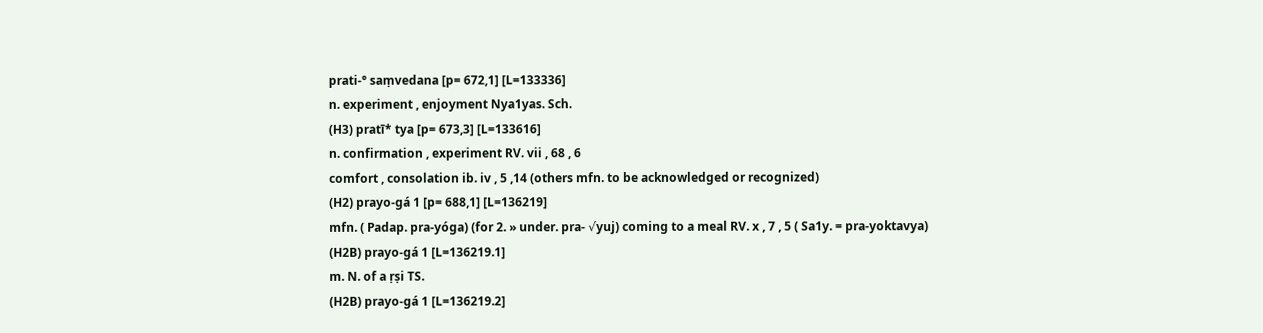prati-° saṃvedana [p= 672,1] [L=133336]
n. experiment , enjoyment Nya1yas. Sch.
(H3) pratī* tya [p= 673,3] [L=133616]
n. confirmation , experiment RV. vii , 68 , 6
comfort , consolation ib. iv , 5 ,14 (others mfn. to be acknowledged or recognized)
(H2) prayo-gá 1 [p= 688,1] [L=136219]
mfn. ( Padap. pra-yóga) (for 2. » under. pra- √yuj) coming to a meal RV. x , 7 , 5 ( Sa1y. = pra-yoktavya)
(H2B) prayo-gá 1 [L=136219.1]
m. N. of a ṛṣi TS.
(H2B) prayo-gá 1 [L=136219.2]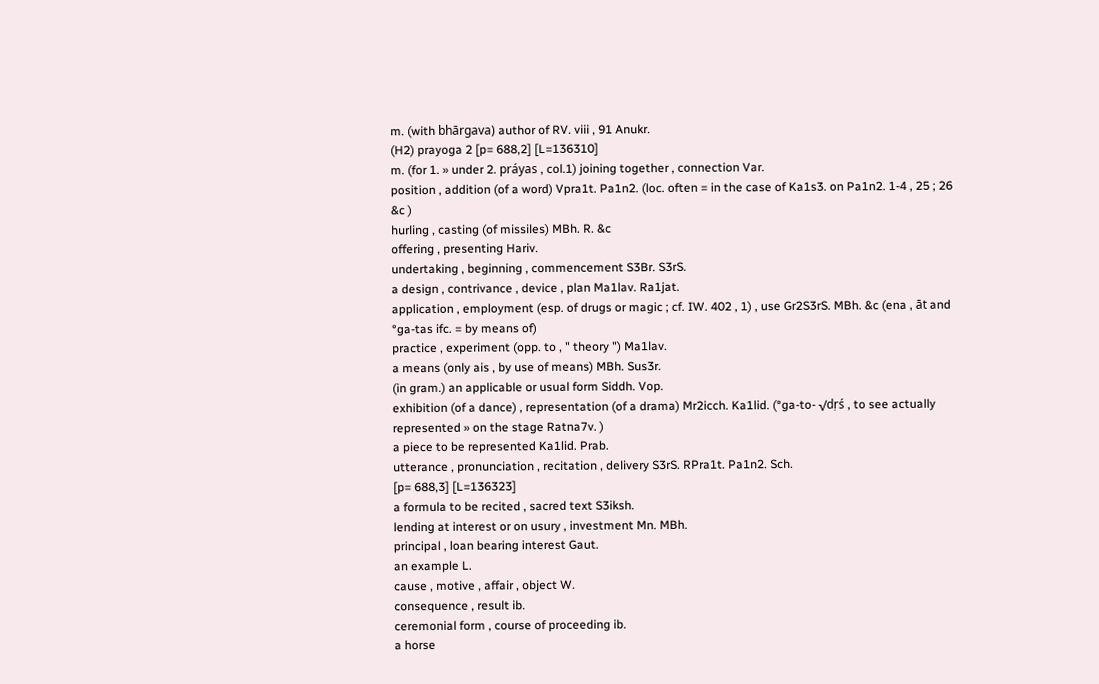m. (with bhārgava) author of RV. viii , 91 Anukr.
(H2) prayoga 2 [p= 688,2] [L=136310]
m. (for 1. » under 2. práyas , col.1) joining together , connection Var.
position , addition (of a word) Vpra1t. Pa1n2. (loc. often = in the case of Ka1s3. on Pa1n2. 1-4 , 25 ; 26 &c )
hurling , casting (of missiles) MBh. R. &c
offering , presenting Hariv.
undertaking , beginning , commencement S3Br. S3rS.
a design , contrivance , device , plan Ma1lav. Ra1jat.
application , employment (esp. of drugs or magic ; cf. IW. 402 , 1) , use Gr2S3rS. MBh. &c (ena , āt and °ga-tas ifc. = by means of)
practice , experiment (opp. to , " theory ") Ma1lav.
a means (only ais , by use of means) MBh. Sus3r.
(in gram.) an applicable or usual form Siddh. Vop.
exhibition (of a dance) , representation (of a drama) Mr2icch. Ka1lid. (°ga-to- √dṛś , to see actually represented » on the stage Ratna7v. )
a piece to be represented Ka1lid. Prab.
utterance , pronunciation , recitation , delivery S3rS. RPra1t. Pa1n2. Sch.
[p= 688,3] [L=136323]
a formula to be recited , sacred text S3iksh.
lending at interest or on usury , investment Mn. MBh.
principal , loan bearing interest Gaut.
an example L.
cause , motive , affair , object W.
consequence , result ib.
ceremonial form , course of proceeding ib.
a horse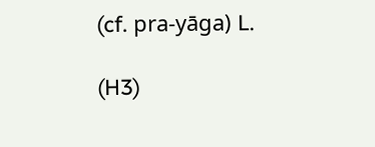(cf. pra-yāga) L.

(H3)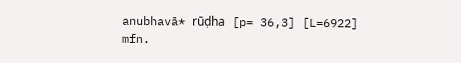anubhavā* rūḍha [p= 36,3] [L=6922]
mfn.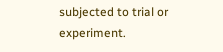subjected to trial or experiment.